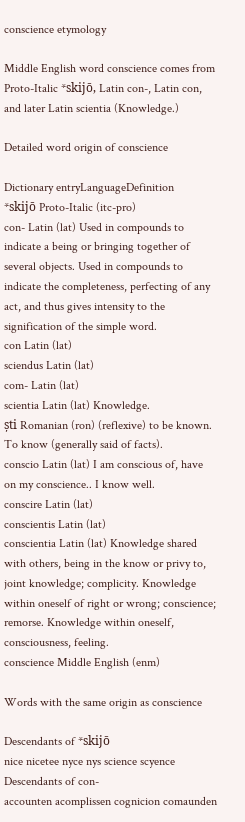conscience etymology

Middle English word conscience comes from Proto-Italic *skijō, Latin con-, Latin con, and later Latin scientia (Knowledge.)

Detailed word origin of conscience

Dictionary entryLanguageDefinition
*skijō Proto-Italic (itc-pro)
con- Latin (lat) Used in compounds to indicate a being or bringing together of several objects. Used in compounds to indicate the completeness, perfecting of any act, and thus gives intensity to the signification of the simple word.
con Latin (lat)
sciendus Latin (lat)
com- Latin (lat)
scientia Latin (lat) Knowledge.
ști Romanian (ron) (reflexive) to be known. To know (generally said of facts).
conscio Latin (lat) I am conscious of, have on my conscience.. I know well.
conscire Latin (lat)
conscientis Latin (lat)
conscientia Latin (lat) Knowledge shared with others, being in the know or privy to, joint knowledge; complicity. Knowledge within oneself of right or wrong; conscience; remorse. Knowledge within oneself, consciousness, feeling.
conscience Middle English (enm)

Words with the same origin as conscience

Descendants of *skijō
nice nicetee nyce nys science scyence
Descendants of con-
accounten acomplissen cognicion comaunden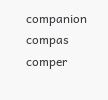companion compas comper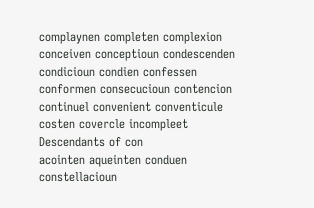complaynen completen complexion conceiven conceptioun condescenden condicioun condien confessen conformen consecucioun contencion continuel convenient conventicule costen covercle incompleet
Descendants of con
acointen aqueinten conduen constellacioun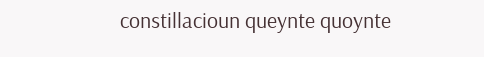constillacioun queynte quoynte